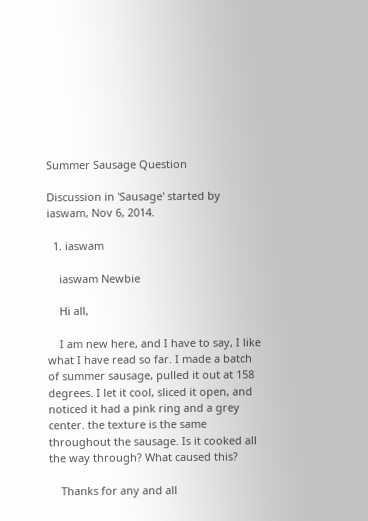Summer Sausage Question

Discussion in 'Sausage' started by iaswam, Nov 6, 2014.

  1. iaswam

    iaswam Newbie

    Hi all,

    I am new here, and I have to say, I like what I have read so far. I made a batch of summer sausage, pulled it out at 158 degrees. I let it cool, sliced it open, and noticed it had a pink ring and a grey center. the texture is the same throughout the sausage. Is it cooked all the way through? What caused this?

    Thanks for any and all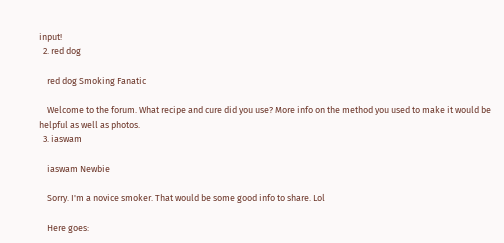input!
  2. red dog

    red dog Smoking Fanatic

    Welcome to the forum. What recipe and cure did you use? More info on the method you used to make it would be helpful as well as photos.
  3. iaswam

    iaswam Newbie

    Sorry. I'm a novice smoker. That would be some good info to share. Lol

    Here goes: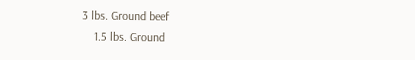3 lbs. Ground beef
    1.5 lbs. Ground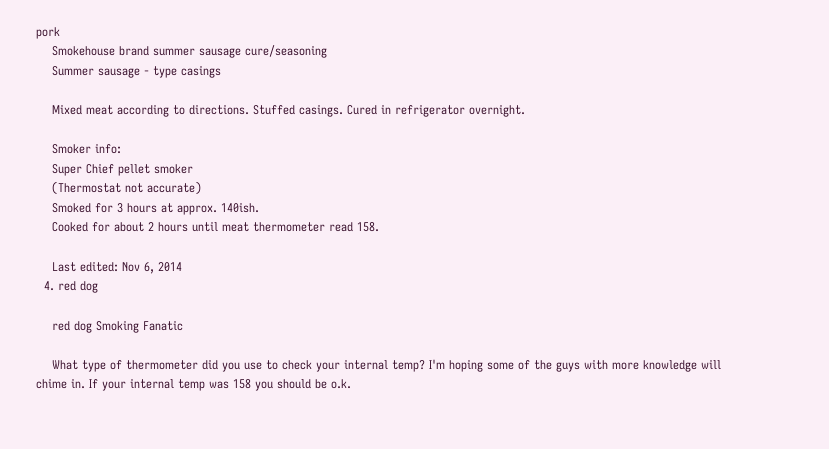pork
    Smokehouse brand summer sausage cure/seasoning
    Summer sausage - type casings

    Mixed meat according to directions. Stuffed casings. Cured in refrigerator overnight.

    Smoker info:
    Super Chief pellet smoker
    (Thermostat not accurate)
    Smoked for 3 hours at approx. 140ish.
    Cooked for about 2 hours until meat thermometer read 158.

    Last edited: Nov 6, 2014
  4. red dog

    red dog Smoking Fanatic

    What type of thermometer did you use to check your internal temp? I'm hoping some of the guys with more knowledge will chime in. If your internal temp was 158 you should be o.k.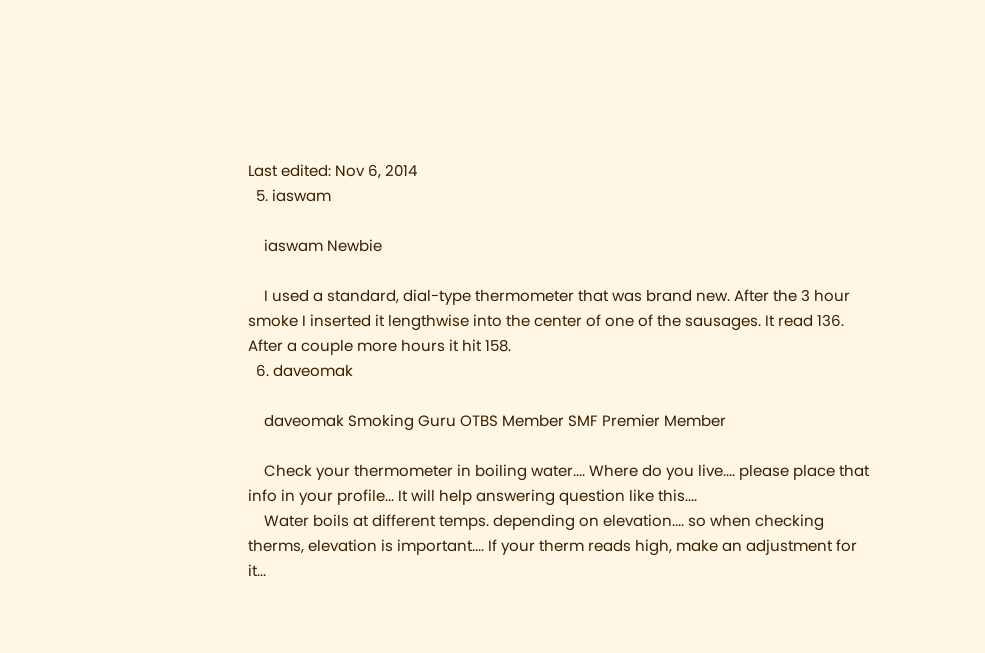Last edited: Nov 6, 2014
  5. iaswam

    iaswam Newbie

    I used a standard, dial-type thermometer that was brand new. After the 3 hour smoke I inserted it lengthwise into the center of one of the sausages. It read 136. After a couple more hours it hit 158.
  6. daveomak

    daveomak Smoking Guru OTBS Member SMF Premier Member

    Check your thermometer in boiling water.... Where do you live.... please place that info in your profile... It will help answering question like this....
    Water boils at different temps. depending on elevation.... so when checking therms, elevation is important.... If your therm reads high, make an adjustment for it...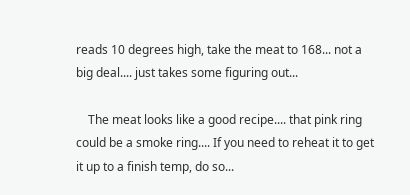reads 10 degrees high, take the meat to 168... not a big deal.... just takes some figuring out...

    The meat looks like a good recipe.... that pink ring could be a smoke ring.... If you need to reheat it to get it up to a finish temp, do so...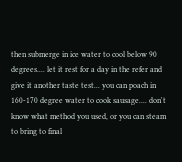then submerge in ice water to cool below 90 degrees.... let it rest for a day in the refer and give it another taste test... you can poach in 160-170 degree water to cook sausage.... don't know what method you used, or you can steam to bring to final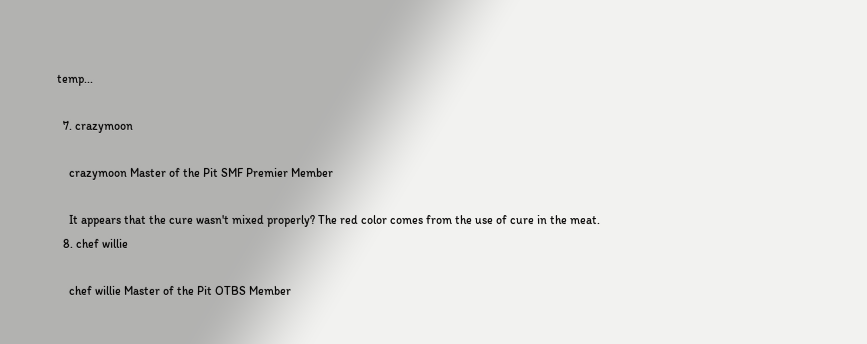temp...

  7. crazymoon

    crazymoon Master of the Pit SMF Premier Member

    It appears that the cure wasn't mixed properly? The red color comes from the use of cure in the meat.
  8. chef willie

    chef willie Master of the Pit OTBS Member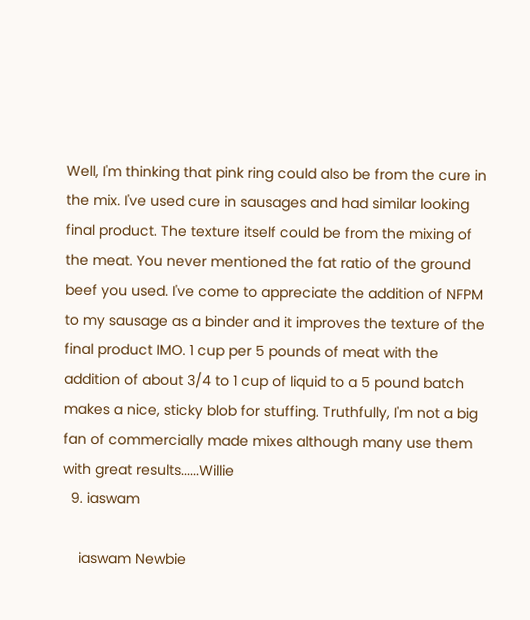Well, I'm thinking that pink ring could also be from the cure in the mix. I've used cure in sausages and had similar looking final product. The texture itself could be from the mixing of the meat. You never mentioned the fat ratio of the ground beef you used. I've come to appreciate the addition of NFPM to my sausage as a binder and it improves the texture of the final product IMO. 1 cup per 5 pounds of meat with the addition of about 3/4 to 1 cup of liquid to a 5 pound batch makes a nice, sticky blob for stuffing. Truthfully, I'm not a big fan of commercially made mixes although many use them with great results......Willie
  9. iaswam

    iaswam Newbie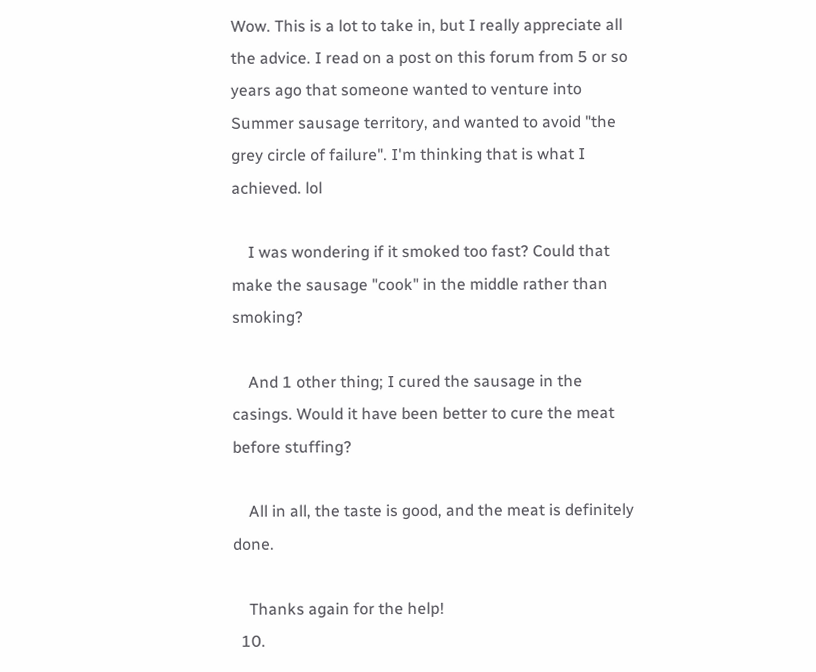Wow. This is a lot to take in, but I really appreciate all the advice. I read on a post on this forum from 5 or so years ago that someone wanted to venture into Summer sausage territory, and wanted to avoid "the grey circle of failure". I'm thinking that is what I achieved. lol

    I was wondering if it smoked too fast? Could that make the sausage "cook" in the middle rather than smoking?

    And 1 other thing; I cured the sausage in the casings. Would it have been better to cure the meat before stuffing?

    All in all, the taste is good, and the meat is definitely done.

    Thanks again for the help!
  10.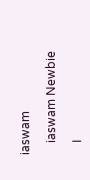iaswam

    iaswam Newbie

    I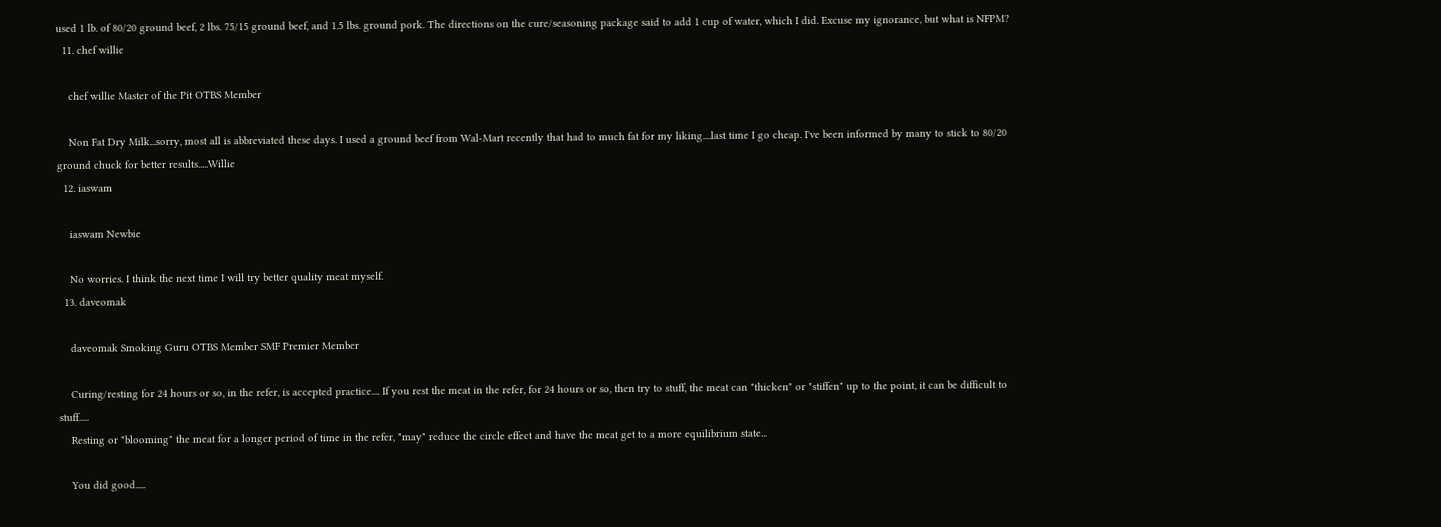used 1 lb. of 80/20 ground beef, 2 lbs. 75/15 ground beef, and 1.5 lbs. ground pork. The directions on the cure/seasoning package said to add 1 cup of water, which I did. Excuse my ignorance, but what is NFPM?
  11. chef willie

    chef willie Master of the Pit OTBS Member

    Non Fat Dry Milk...sorry, most all is abbreviated these days. I used a ground beef from Wal-Mart recently that had to much fat for my liking....last time I go cheap. I've been informed by many to stick to 80/20 ground chuck for better results.....Willie
  12. iaswam

    iaswam Newbie

    No worries. I think the next time I will try better quality meat myself.
  13. daveomak

    daveomak Smoking Guru OTBS Member SMF Premier Member

    Curing/resting for 24 hours or so, in the refer, is accepted practice.... If you rest the meat in the refer, for 24 hours or so, then try to stuff, the meat can "thicken" or "stiffen" up to the point, it can be difficult to stuff.....
    Resting or "blooming" the meat for a longer period of time in the refer, "may" reduce the circle effect and have the meat get to a more equilibrium state...

    You did good.....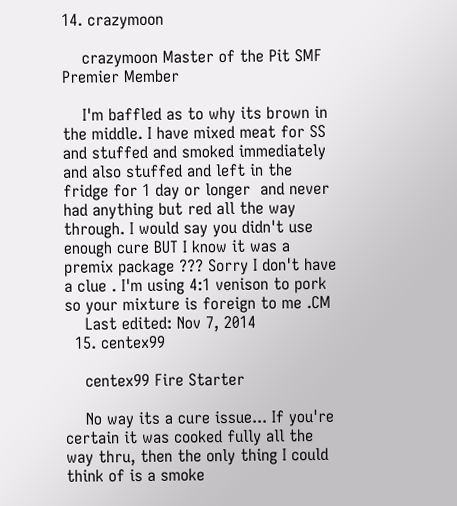14. crazymoon

    crazymoon Master of the Pit SMF Premier Member

    I'm baffled as to why its brown in the middle. I have mixed meat for SS and stuffed and smoked immediately and also stuffed and left in the fridge for 1 day or longer  and never had anything but red all the way through. I would say you didn't use enough cure BUT I know it was a premix package ??? Sorry I don't have a clue . I'm using 4:1 venison to pork so your mixture is foreign to me .CM
    Last edited: Nov 7, 2014
  15. centex99

    centex99 Fire Starter

    No way its a cure issue... If you're certain it was cooked fully all the way thru, then the only thing I could think of is a smoke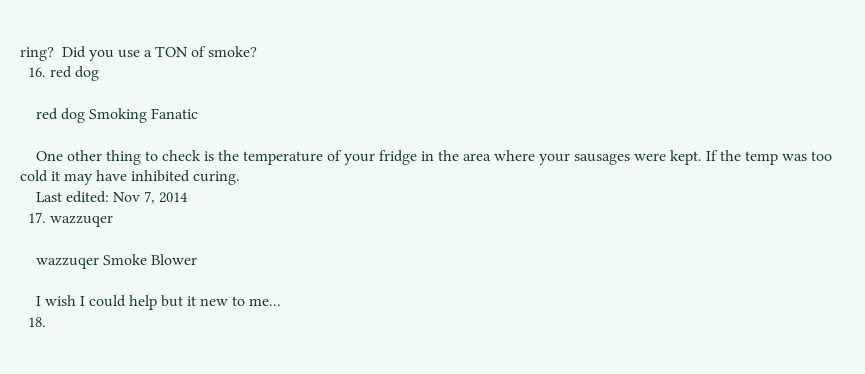ring?  Did you use a TON of smoke?
  16. red dog

    red dog Smoking Fanatic

    One other thing to check is the temperature of your fridge in the area where your sausages were kept. If the temp was too cold it may have inhibited curing.
    Last edited: Nov 7, 2014
  17. wazzuqer

    wazzuqer Smoke Blower

    I wish I could help but it new to me...
  18.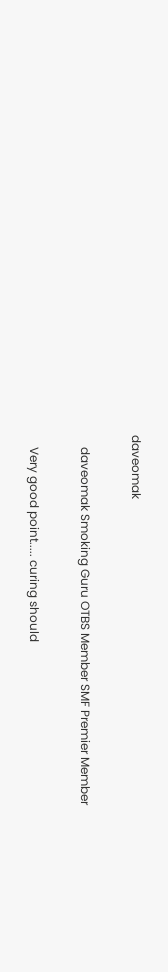daveomak

    daveomak Smoking Guru OTBS Member SMF Premier Member

    Very good point..... curing should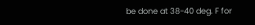be done at 38-40 deg. F for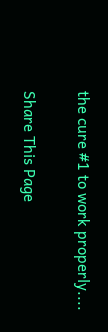the cure #1 to work properly....

Share This Page